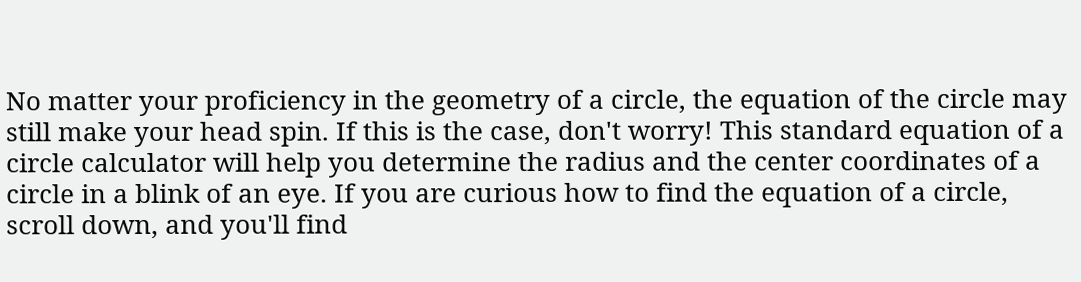No matter your proficiency in the geometry of a circle, the equation of the circle may still make your head spin. If this is the case, don't worry! This standard equation of a circle calculator will help you determine the radius and the center coordinates of a circle in a blink of an eye. If you are curious how to find the equation of a circle, scroll down, and you'll find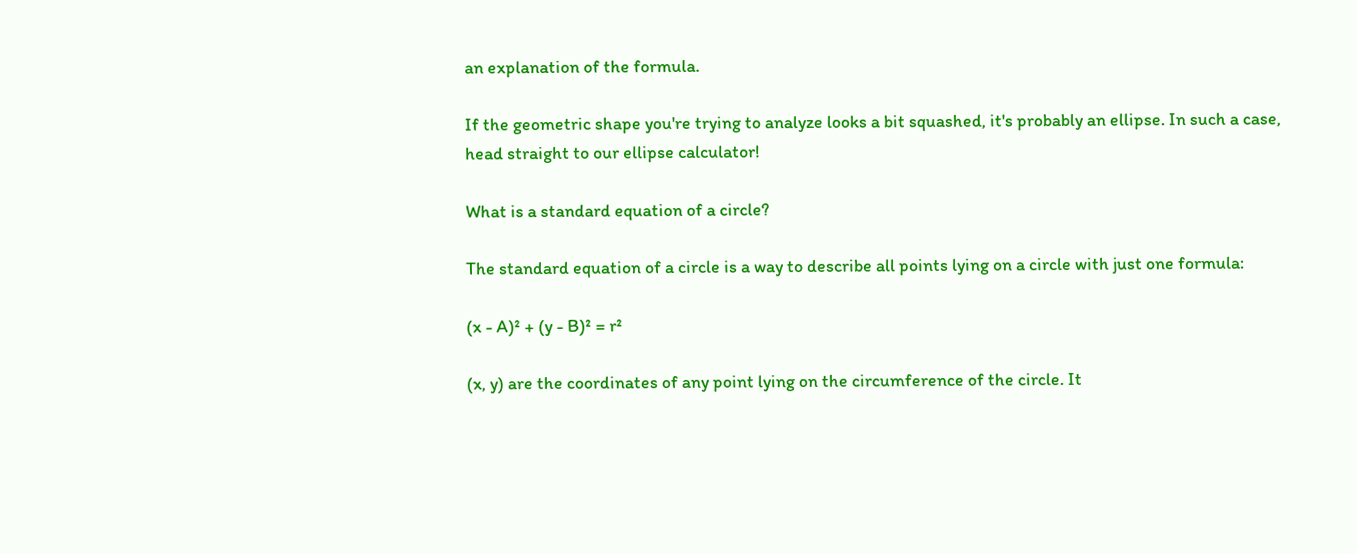an explanation of the formula.

If the geometric shape you're trying to analyze looks a bit squashed, it's probably an ellipse. In such a case, head straight to our ellipse calculator!

What is a standard equation of a circle?

The standard equation of a circle is a way to describe all points lying on a circle with just one formula:

(x - A)² + (y - B)² = r²

(x, y) are the coordinates of any point lying on the circumference of the circle. It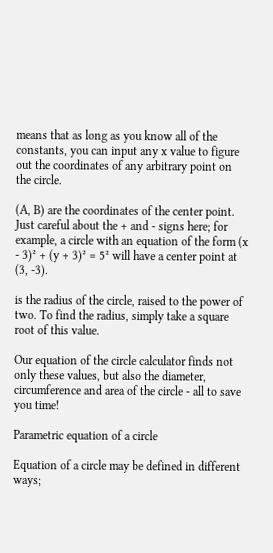means that as long as you know all of the constants, you can input any x value to figure out the coordinates of any arbitrary point on the circle.

(A, B) are the coordinates of the center point. Just careful about the + and - signs here; for example, a circle with an equation of the form (x - 3)² + (y + 3)² = 5² will have a center point at (3, -3).

is the radius of the circle, raised to the power of two. To find the radius, simply take a square root of this value.

Our equation of the circle calculator finds not only these values, but also the diameter, circumference and area of the circle - all to save you time!

Parametric equation of a circle

Equation of a circle may be defined in different ways;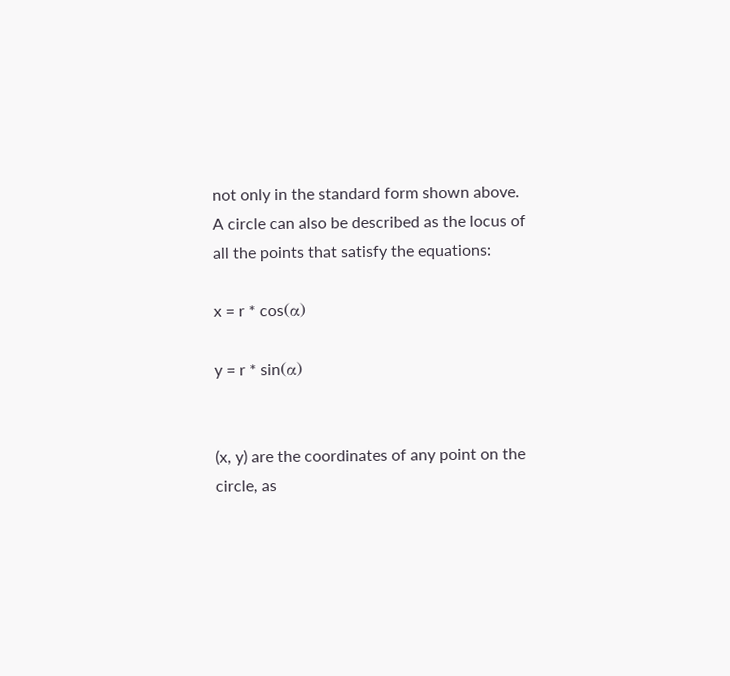not only in the standard form shown above. A circle can also be described as the locus of all the points that satisfy the equations:

x = r * cos(α)

y = r * sin(α)


(x, y) are the coordinates of any point on the circle, as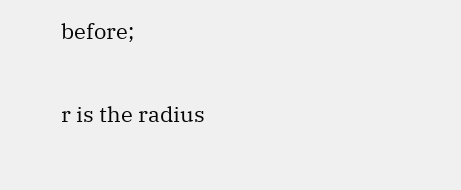before;

r is the radius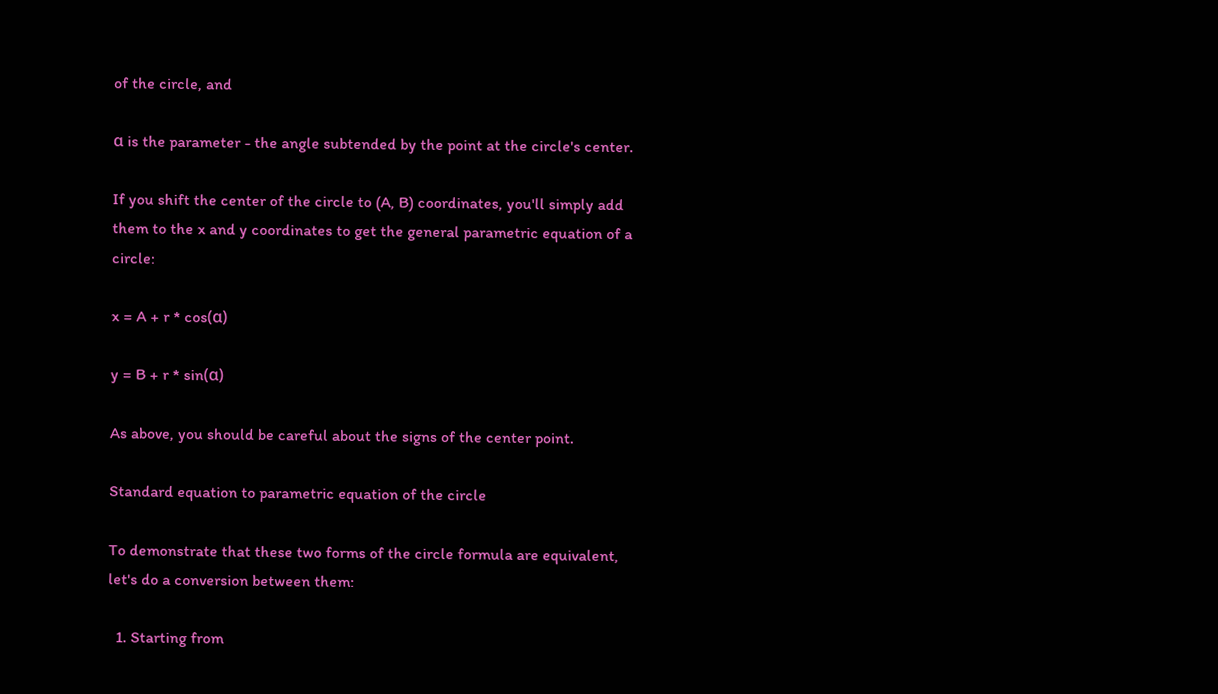of the circle, and

α is the parameter - the angle subtended by the point at the circle's center.

If you shift the center of the circle to (A, B) coordinates, you'll simply add them to the x and y coordinates to get the general parametric equation of a circle:

x = A + r * cos(α)

y = B + r * sin(α)

As above, you should be careful about the signs of the center point.

Standard equation to parametric equation of the circle

To demonstrate that these two forms of the circle formula are equivalent, let's do a conversion between them:

  1. Starting from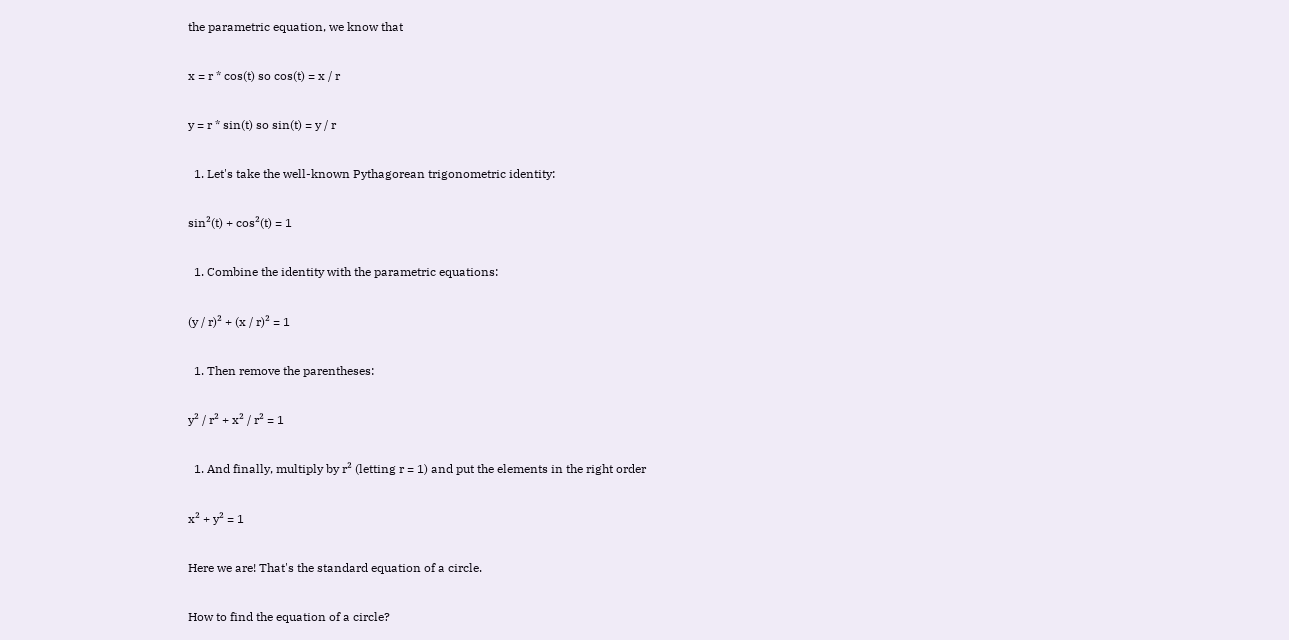the parametric equation, we know that

x = r * cos(t) so cos(t) = x / r

y = r * sin(t) so sin(t) = y / r

  1. Let's take the well-known Pythagorean trigonometric identity:

sin²(t) + cos²(t) = 1

  1. Combine the identity with the parametric equations:

(y / r)² + (x / r)² = 1

  1. Then remove the parentheses:

y² / r² + x² / r² = 1

  1. And finally, multiply by r² (letting r = 1) and put the elements in the right order

x² + y² = 1

Here we are! That's the standard equation of a circle.

How to find the equation of a circle?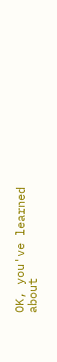OK, you've learned about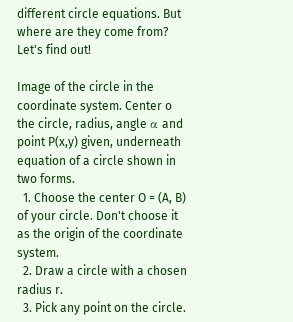different circle equations. But where are they come from? Let's find out!

Image of the circle in the coordinate system. Center o the circle, radius, angle α and point P(x,y) given, underneath equation of a circle shown in two forms.
  1. Choose the center O = (A, B) of your circle. Don't choose it as the origin of the coordinate system.
  2. Draw a circle with a chosen radius r.
  3. Pick any point on the circle.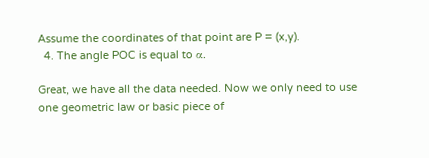Assume the coordinates of that point are P = (x,y).
  4. The angle POC is equal to α.

Great, we have all the data needed. Now we only need to use one geometric law or basic piece of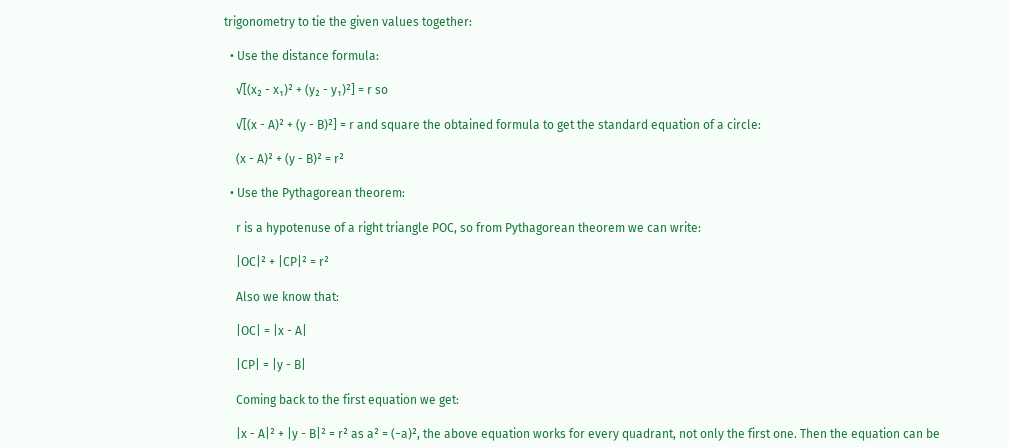trigonometry to tie the given values together:

  • Use the distance formula:

    √[(x₂ - x₁)² + (y₂ - y₁)²] = r so

    √[(x - A)² + (y - B)²] = r and square the obtained formula to get the standard equation of a circle:

    (x - A)² + (y - B)² = r²

  • Use the Pythagorean theorem:

    r is a hypotenuse of a right triangle POC, so from Pythagorean theorem we can write:

    |OC|² + |CP|² = r²

    Also we know that:

    |OC| = |x - A|

    |CP| = |y - B|

    Coming back to the first equation we get:

    |x - A|² + |y - B|² = r² as a² = (−a)², the above equation works for every quadrant, not only the first one. Then the equation can be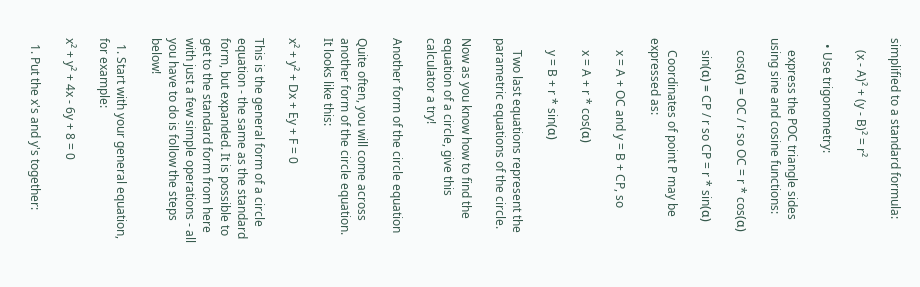simplified to a standard formula:

    (x - A)² + (y - B)² = r²

  • Use trigonometry:

    express the POC triangle sides using sine and cosine functions:

    cos(α) = OC / r so OC = r * cos(α)

    sin(α) = CP / r so CP = r * sin(α)

    Coordinates of point P may be expressed as:

    x = A + OC and y = B + CP, so

    x = A + r * cos(α)

    y = B + r * sin(α)

    Two last equations represent the parametric equations of the circle.

Now as you know how to find the equation of a circle, give this calculator a try!

Another form of the circle equation

Quite often, you will come across another form of the circle equation. It looks like this:

x² + y² + Dx + Ey + F = 0

This is the general form of a circle equation - the same as the standard form, but expanded. It is possible to get to the standard form from here with just a few simple operations - all you have to do is follow the steps below!

  1. Start with your general equation, for example:

x² + y² + 4x - 6y + 8 = 0

  1. Put the x's and y's together: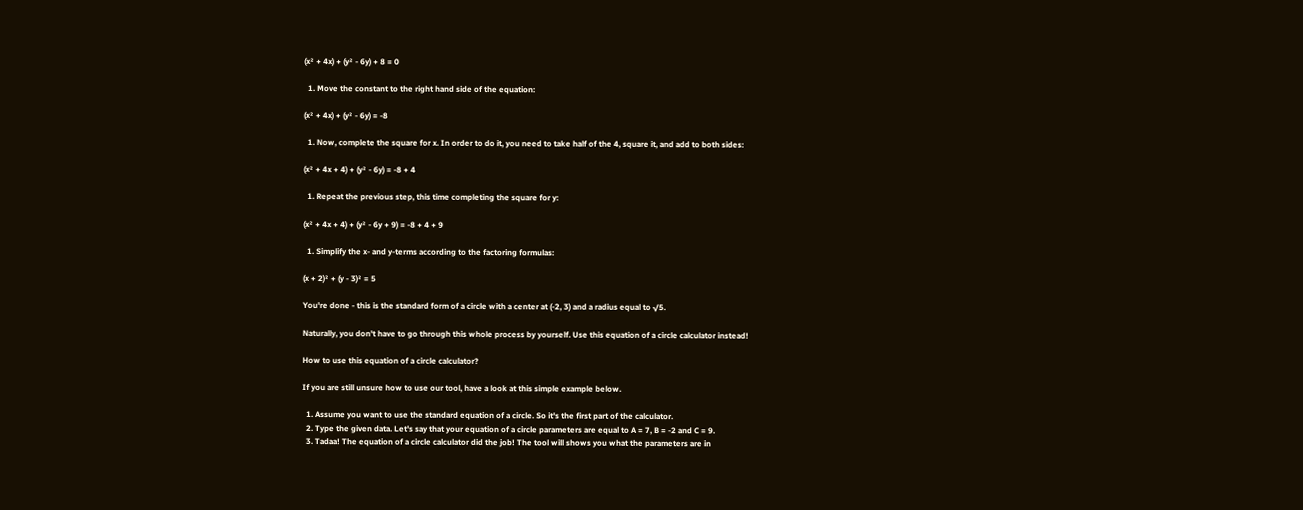(x² + 4x) + (y² - 6y) + 8 = 0

  1. Move the constant to the right hand side of the equation:

(x² + 4x) + (y² - 6y) = -8

  1. Now, complete the square for x. In order to do it, you need to take half of the 4, square it, and add to both sides:

(x² + 4x + 4) + (y² - 6y) = -8 + 4

  1. Repeat the previous step, this time completing the square for y:

(x² + 4x + 4) + (y² - 6y + 9) = -8 + 4 + 9

  1. Simplify the x- and y-terms according to the factoring formulas:

(x + 2)² + (y - 3)² = 5

You're done - this is the standard form of a circle with a center at (-2, 3) and a radius equal to √5.

Naturally, you don't have to go through this whole process by yourself. Use this equation of a circle calculator instead!

How to use this equation of a circle calculator?

If you are still unsure how to use our tool, have a look at this simple example below.

  1. Assume you want to use the standard equation of a circle. So it's the first part of the calculator.
  2. Type the given data. Let's say that your equation of a circle parameters are equal to A = 7, B = -2 and C = 9.
  3. Tadaa! The equation of a circle calculator did the job! The tool will shows you what the parameters are in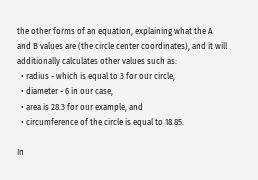the other forms of an equation, explaining what the A and B values are (the circle center coordinates), and it will additionally calculates other values such as:
  • radius - which is equal to 3 for our circle,
  • diameter - 6 in our case,
  • area is 28.3 for our example, and
  • circumference of the circle is equal to 18.85.

In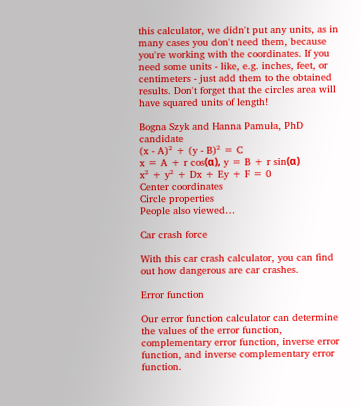this calculator, we didn't put any units, as in many cases you don't need them, because you're working with the coordinates. If you need some units - like, e.g. inches, feet, or centimeters - just add them to the obtained results. Don't forget that the circles area will have squared units of length!

Bogna Szyk and Hanna Pamuła, PhD candidate
(x - A)² + (y - B)² = C
x = A + r cos(α), y = B + r sin(α)
x² + y² + Dx + Ey + F = 0
Center coordinates
Circle properties
People also viewed…

Car crash force

With this car crash calculator, you can find out how dangerous are car crashes.

Error function

Our error function calculator can determine the values of the error function, complementary error function, inverse error function, and inverse complementary error function.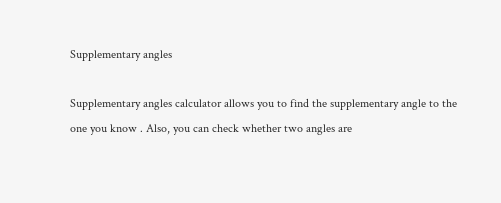Supplementary angles

Supplementary angles calculator allows you to find the supplementary angle to the one you know . Also, you can check whether two angles are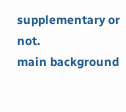supplementary or not.
main background